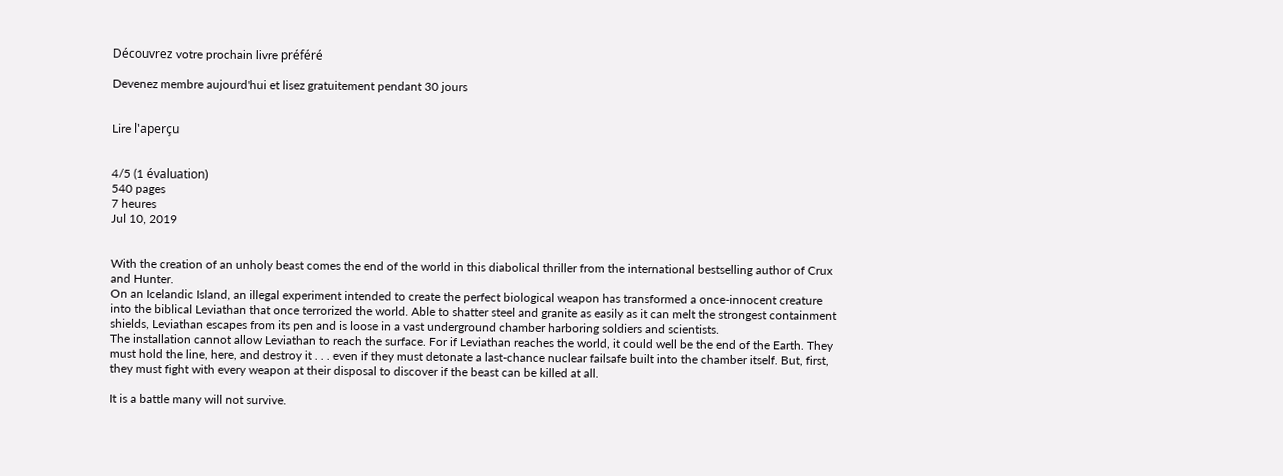Découvrez votre prochain livre préféré

Devenez membre aujourd'hui et lisez gratuitement pendant 30 jours


Lire l'aperçu


4/5 (1 évaluation)
540 pages
7 heures
Jul 10, 2019


With the creation of an unholy beast comes the end of the world in this diabolical thriller from the international bestselling author of Crux and Hunter.
On an Icelandic Island, an illegal experiment intended to create the perfect biological weapon has transformed a once-innocent creature into the biblical Leviathan that once terrorized the world. Able to shatter steel and granite as easily as it can melt the strongest containment shields, Leviathan escapes from its pen and is loose in a vast underground chamber harboring soldiers and scientists.
The installation cannot allow Leviathan to reach the surface. For if Leviathan reaches the world, it could well be the end of the Earth. They must hold the line, here, and destroy it . . . even if they must detonate a last-chance nuclear failsafe built into the chamber itself. But, first, they must fight with every weapon at their disposal to discover if the beast can be killed at all.

It is a battle many will not survive.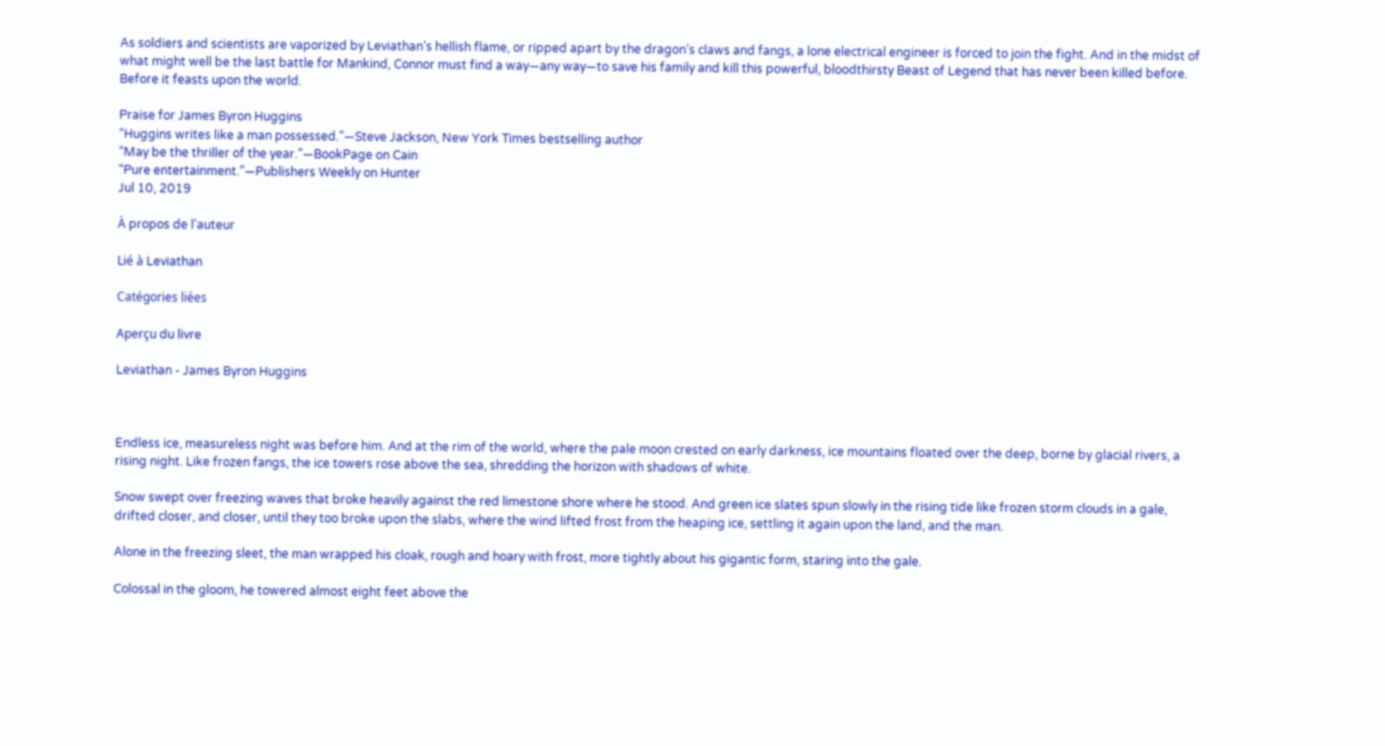As soldiers and scientists are vaporized by Leviathan’s hellish flame, or ripped apart by the dragon’s claws and fangs, a lone electrical engineer is forced to join the fight. And in the midst of what might well be the last battle for Mankind, Connor must find a way—any way—to save his family and kill this powerful, bloodthirsty Beast of Legend that has never been killed before. Before it feasts upon the world.

Praise for James Byron Huggins
“Huggins writes like a man possessed.”—Steve Jackson, New York Times bestselling author
“May be the thriller of the year.”—BookPage on Cain
“Pure entertainment.”—Publishers Weekly on Hunter
Jul 10, 2019

À propos de l'auteur

Lié à Leviathan

Catégories liées

Aperçu du livre

Leviathan - James Byron Huggins



Endless ice, measureless night was before him. And at the rim of the world, where the pale moon crested on early darkness, ice mountains floated over the deep, borne by glacial rivers, a rising night. Like frozen fangs, the ice towers rose above the sea, shredding the horizon with shadows of white.

Snow swept over freezing waves that broke heavily against the red limestone shore where he stood. And green ice slates spun slowly in the rising tide like frozen storm clouds in a gale, drifted closer, and closer, until they too broke upon the slabs, where the wind lifted frost from the heaping ice, settling it again upon the land, and the man.

Alone in the freezing sleet, the man wrapped his cloak, rough and hoary with frost, more tightly about his gigantic form, staring into the gale.

Colossal in the gloom, he towered almost eight feet above the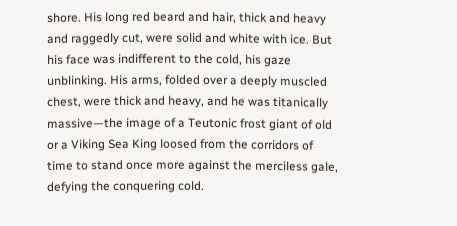shore. His long red beard and hair, thick and heavy and raggedly cut, were solid and white with ice. But his face was indifferent to the cold, his gaze unblinking. His arms, folded over a deeply muscled chest, were thick and heavy, and he was titanically massive—the image of a Teutonic frost giant of old or a Viking Sea King loosed from the corridors of time to stand once more against the merciless gale, defying the conquering cold.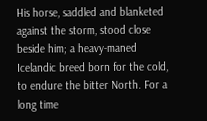His horse, saddled and blanketed against the storm, stood close beside him; a heavy-maned Icelandic breed born for the cold, to endure the bitter North. For a long time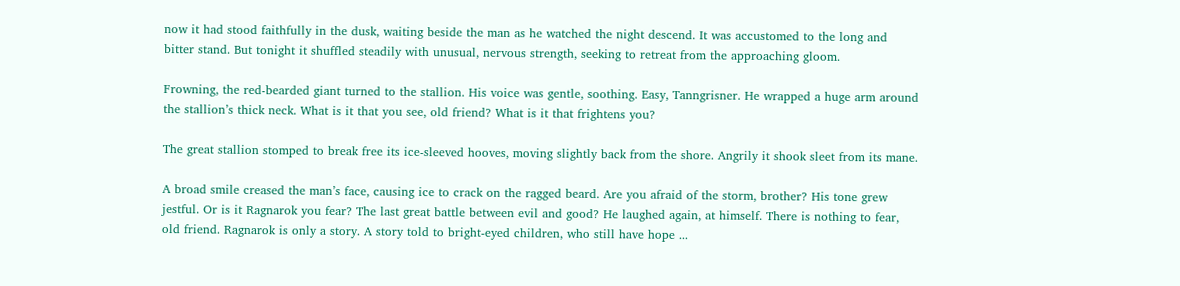now it had stood faithfully in the dusk, waiting beside the man as he watched the night descend. It was accustomed to the long and bitter stand. But tonight it shuffled steadily with unusual, nervous strength, seeking to retreat from the approaching gloom.

Frowning, the red-bearded giant turned to the stallion. His voice was gentle, soothing. Easy, Tanngrisner. He wrapped a huge arm around the stallion’s thick neck. What is it that you see, old friend? What is it that frightens you?

The great stallion stomped to break free its ice-sleeved hooves, moving slightly back from the shore. Angrily it shook sleet from its mane.

A broad smile creased the man’s face, causing ice to crack on the ragged beard. Are you afraid of the storm, brother? His tone grew jestful. Or is it Ragnarok you fear? The last great battle between evil and good? He laughed again, at himself. There is nothing to fear, old friend. Ragnarok is only a story. A story told to bright-eyed children, who still have hope ...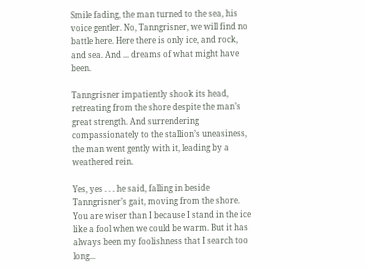Smile fading, the man turned to the sea, his voice gentler. No, Tanngrisner, we will find no battle here. Here there is only ice, and rock, and sea. And ... dreams of what might have been.

Tanngrisner impatiently shook its head, retreating from the shore despite the man’s great strength. And surrendering compassionately to the stallion’s uneasiness, the man went gently with it, leading by a weathered rein.

Yes, yes . . . he said, falling in beside Tanngrisner’s gait, moving from the shore. You are wiser than I because I stand in the ice like a fool when we could be warm. But it has always been my foolishness that I search too long...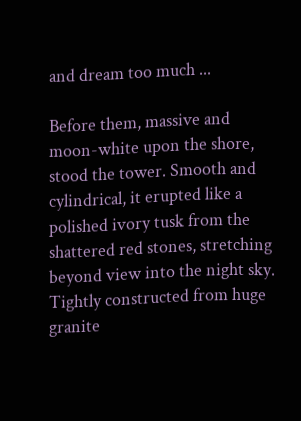and dream too much ...

Before them, massive and moon-white upon the shore, stood the tower. Smooth and cylindrical, it erupted like a polished ivory tusk from the shattered red stones, stretching beyond view into the night sky. Tightly constructed from huge granite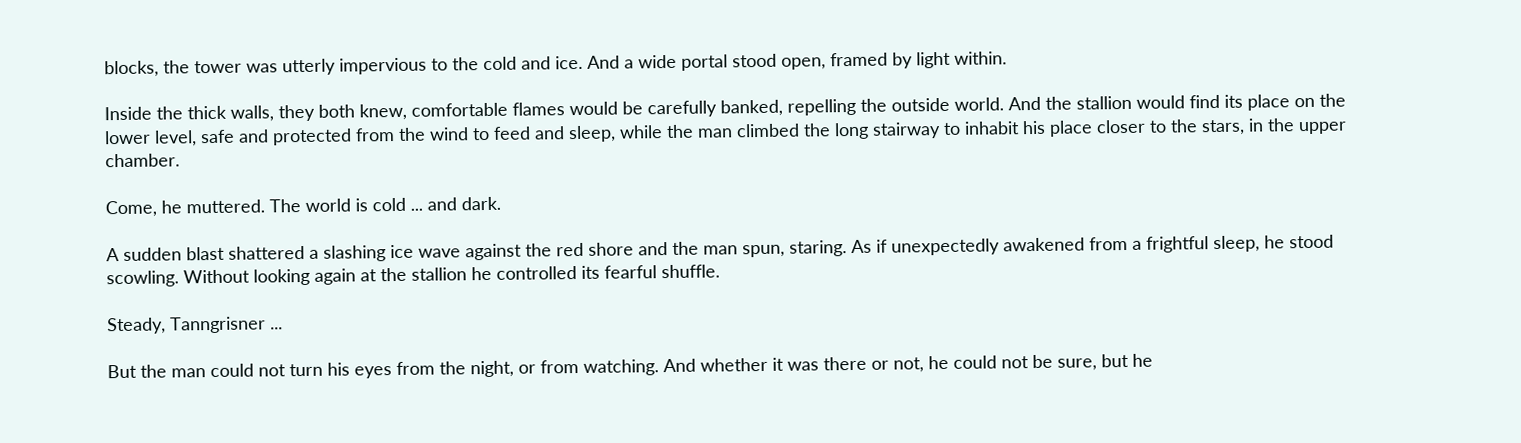blocks, the tower was utterly impervious to the cold and ice. And a wide portal stood open, framed by light within.

Inside the thick walls, they both knew, comfortable flames would be carefully banked, repelling the outside world. And the stallion would find its place on the lower level, safe and protected from the wind to feed and sleep, while the man climbed the long stairway to inhabit his place closer to the stars, in the upper chamber.

Come, he muttered. The world is cold ... and dark.

A sudden blast shattered a slashing ice wave against the red shore and the man spun, staring. As if unexpectedly awakened from a frightful sleep, he stood scowling. Without looking again at the stallion he controlled its fearful shuffle.

Steady, Tanngrisner ...

But the man could not turn his eyes from the night, or from watching. And whether it was there or not, he could not be sure, but he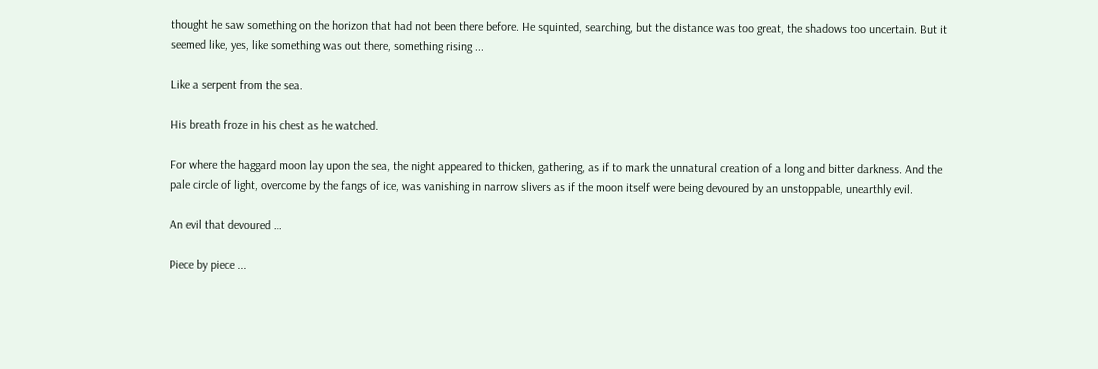thought he saw something on the horizon that had not been there before. He squinted, searching, but the distance was too great, the shadows too uncertain. But it seemed like, yes, like something was out there, something rising ...

Like a serpent from the sea.

His breath froze in his chest as he watched.

For where the haggard moon lay upon the sea, the night appeared to thicken, gathering, as if to mark the unnatural creation of a long and bitter darkness. And the pale circle of light, overcome by the fangs of ice, was vanishing in narrow slivers as if the moon itself were being devoured by an unstoppable, unearthly evil.

An evil that devoured …

Piece by piece ...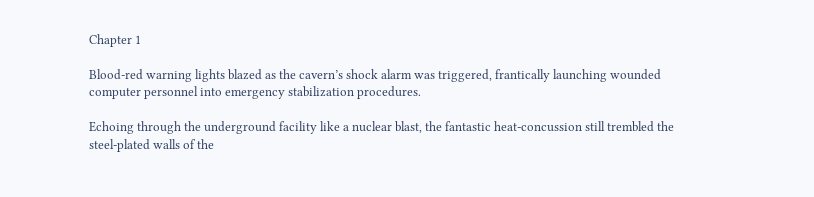Chapter 1

Blood-red warning lights blazed as the cavern’s shock alarm was triggered, frantically launching wounded computer personnel into emergency stabilization procedures.

Echoing through the underground facility like a nuclear blast, the fantastic heat-concussion still trembled the steel-plated walls of the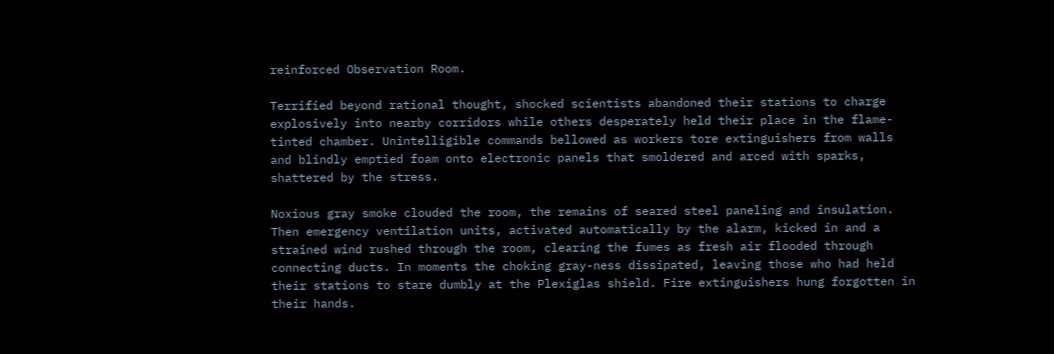reinforced Observation Room.

Terrified beyond rational thought, shocked scientists abandoned their stations to charge explosively into nearby corridors while others desperately held their place in the flame-tinted chamber. Unintelligible commands bellowed as workers tore extinguishers from walls and blindly emptied foam onto electronic panels that smoldered and arced with sparks, shattered by the stress.

Noxious gray smoke clouded the room, the remains of seared steel paneling and insulation. Then emergency ventilation units, activated automatically by the alarm, kicked in and a strained wind rushed through the room, clearing the fumes as fresh air flooded through connecting ducts. In moments the choking gray-ness dissipated, leaving those who had held their stations to stare dumbly at the Plexiglas shield. Fire extinguishers hung forgotten in their hands.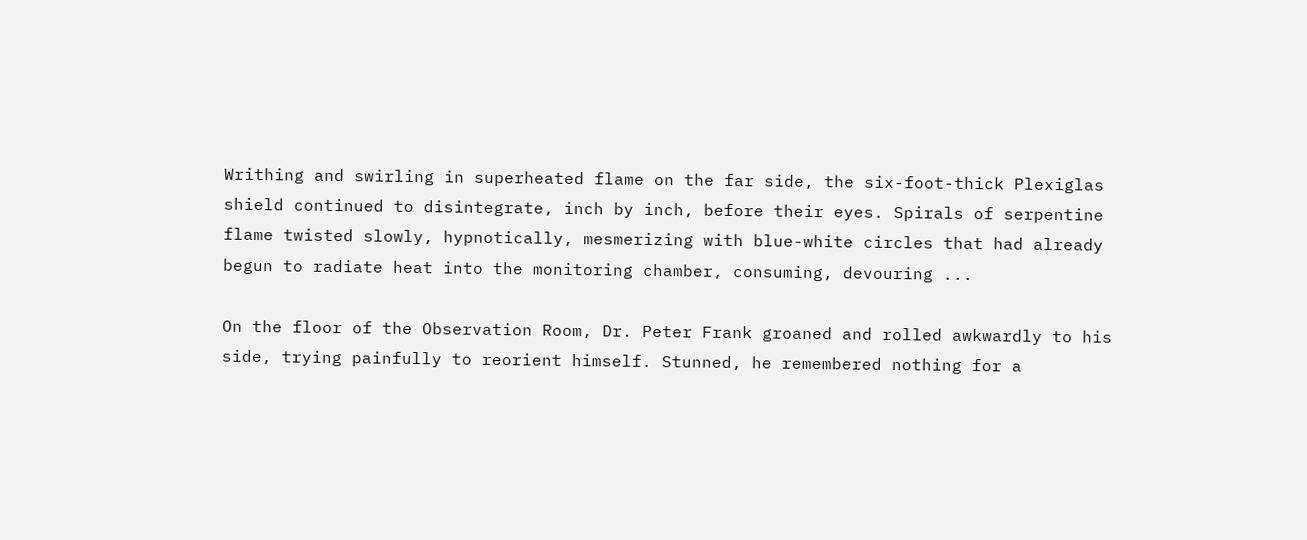Writhing and swirling in superheated flame on the far side, the six-foot-thick Plexiglas shield continued to disintegrate, inch by inch, before their eyes. Spirals of serpentine flame twisted slowly, hypnotically, mesmerizing with blue-white circles that had already begun to radiate heat into the monitoring chamber, consuming, devouring ...

On the floor of the Observation Room, Dr. Peter Frank groaned and rolled awkwardly to his side, trying painfully to reorient himself. Stunned, he remembered nothing for a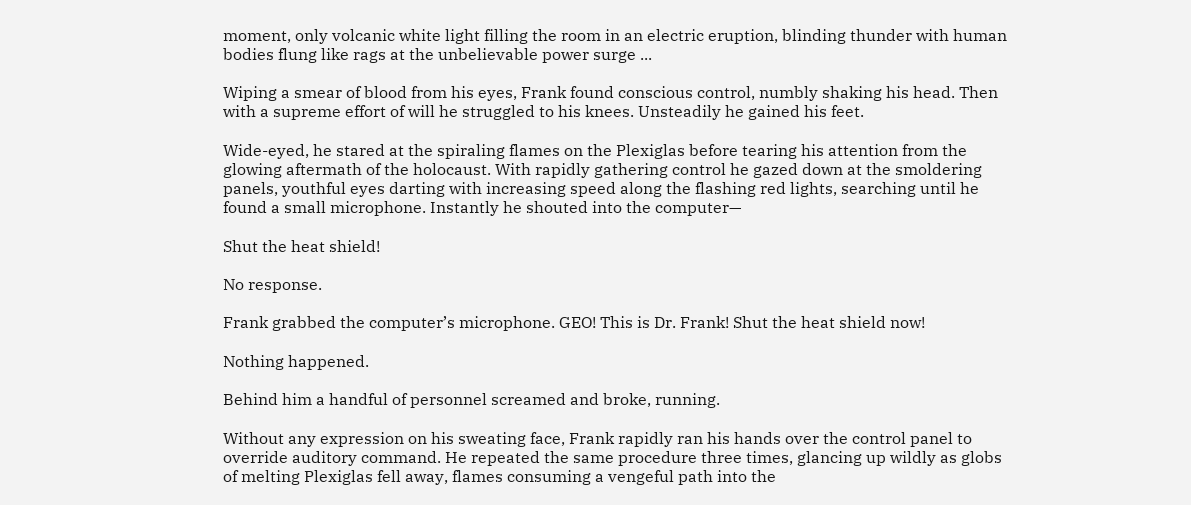moment, only volcanic white light filling the room in an electric eruption, blinding thunder with human bodies flung like rags at the unbelievable power surge ...

Wiping a smear of blood from his eyes, Frank found conscious control, numbly shaking his head. Then with a supreme effort of will he struggled to his knees. Unsteadily he gained his feet.

Wide-eyed, he stared at the spiraling flames on the Plexiglas before tearing his attention from the glowing aftermath of the holocaust. With rapidly gathering control he gazed down at the smoldering panels, youthful eyes darting with increasing speed along the flashing red lights, searching until he found a small microphone. Instantly he shouted into the computer—

Shut the heat shield!

No response.

Frank grabbed the computer’s microphone. GEO! This is Dr. Frank! Shut the heat shield now!

Nothing happened.

Behind him a handful of personnel screamed and broke, running.

Without any expression on his sweating face, Frank rapidly ran his hands over the control panel to override auditory command. He repeated the same procedure three times, glancing up wildly as globs of melting Plexiglas fell away, flames consuming a vengeful path into the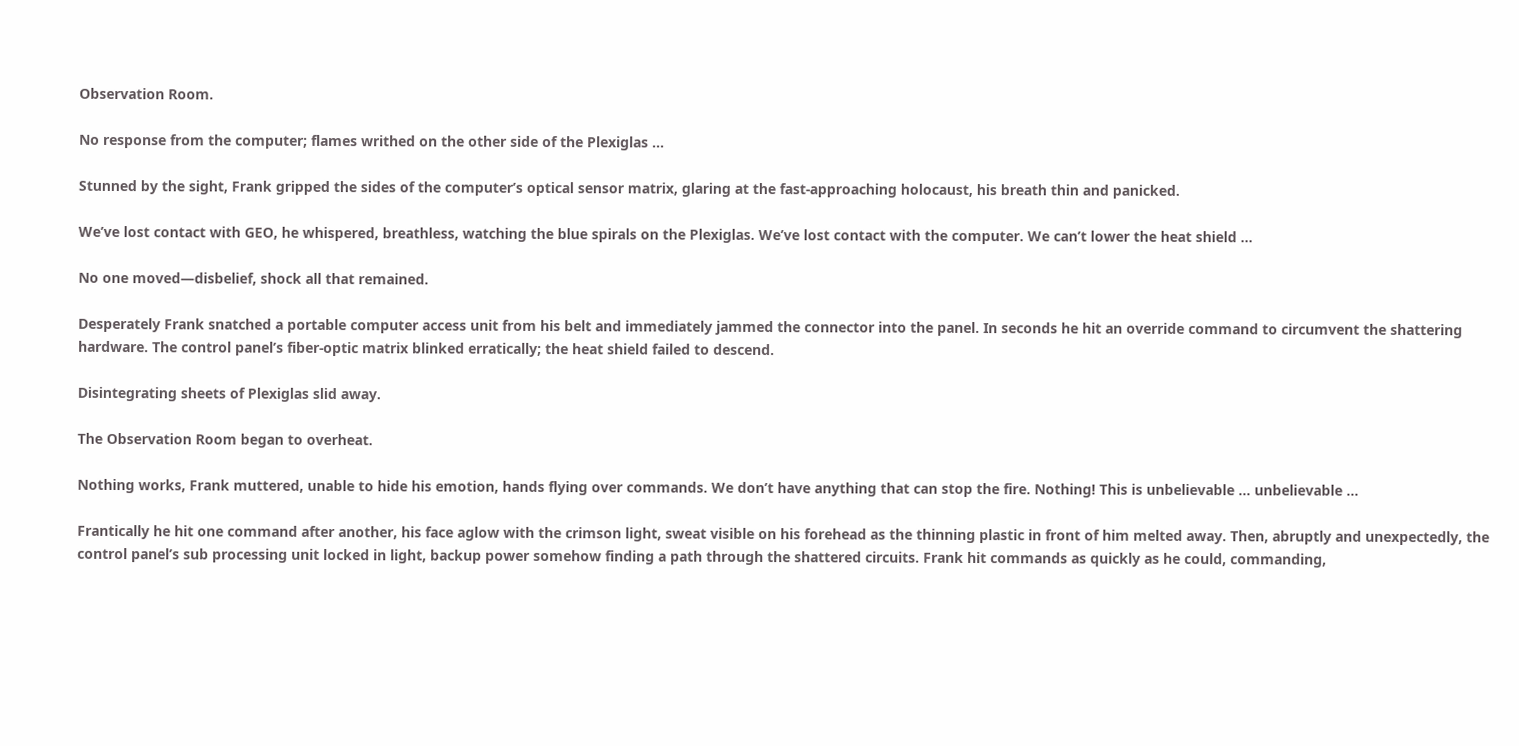Observation Room.

No response from the computer; flames writhed on the other side of the Plexiglas ...

Stunned by the sight, Frank gripped the sides of the computer’s optical sensor matrix, glaring at the fast-approaching holocaust, his breath thin and panicked.

We’ve lost contact with GEO, he whispered, breathless, watching the blue spirals on the Plexiglas. We’ve lost contact with the computer. We can’t lower the heat shield ...

No one moved—disbelief, shock all that remained.

Desperately Frank snatched a portable computer access unit from his belt and immediately jammed the connector into the panel. In seconds he hit an override command to circumvent the shattering hardware. The control panel’s fiber-optic matrix blinked erratically; the heat shield failed to descend.

Disintegrating sheets of Plexiglas slid away.

The Observation Room began to overheat.

Nothing works, Frank muttered, unable to hide his emotion, hands flying over commands. We don’t have anything that can stop the fire. Nothing! This is unbelievable ... unbelievable ...

Frantically he hit one command after another, his face aglow with the crimson light, sweat visible on his forehead as the thinning plastic in front of him melted away. Then, abruptly and unexpectedly, the control panel’s sub processing unit locked in light, backup power somehow finding a path through the shattered circuits. Frank hit commands as quickly as he could, commanding,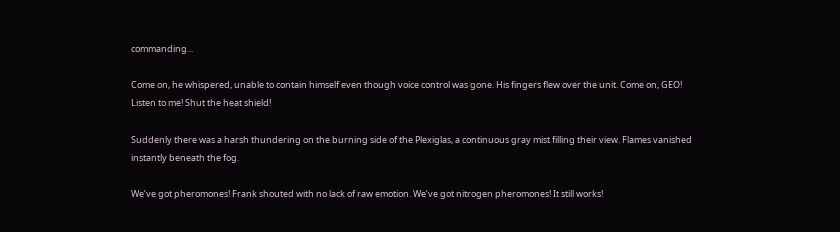commanding...

Come on, he whispered, unable to contain himself even though voice control was gone. His fingers flew over the unit. Come on, GEO! Listen to me! Shut the heat shield!

Suddenly there was a harsh thundering on the burning side of the Plexiglas, a continuous gray mist filling their view. Flames vanished instantly beneath the fog.

We’ve got pheromones! Frank shouted with no lack of raw emotion. We’ve got nitrogen pheromones! It still works!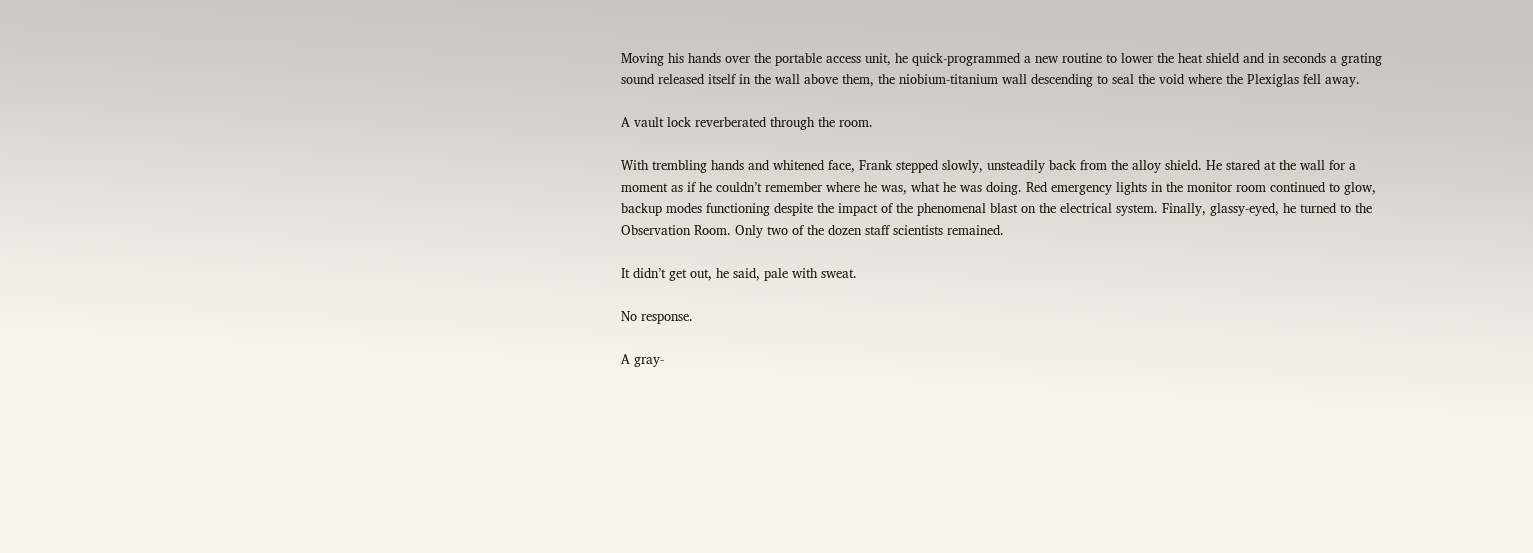Moving his hands over the portable access unit, he quick-programmed a new routine to lower the heat shield and in seconds a grating sound released itself in the wall above them, the niobium-titanium wall descending to seal the void where the Plexiglas fell away.

A vault lock reverberated through the room.

With trembling hands and whitened face, Frank stepped slowly, unsteadily back from the alloy shield. He stared at the wall for a moment as if he couldn’t remember where he was, what he was doing. Red emergency lights in the monitor room continued to glow, backup modes functioning despite the impact of the phenomenal blast on the electrical system. Finally, glassy-eyed, he turned to the Observation Room. Only two of the dozen staff scientists remained.

It didn’t get out, he said, pale with sweat.

No response.

A gray-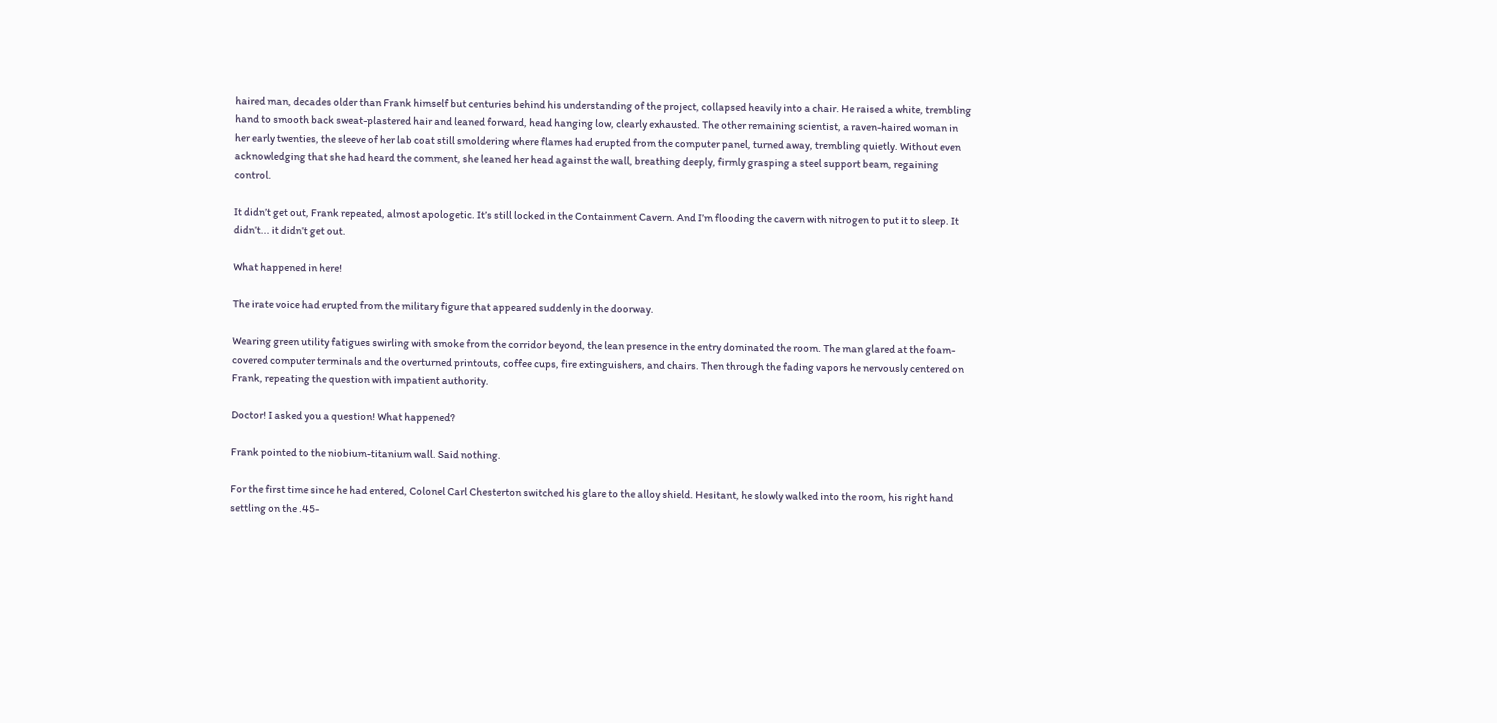haired man, decades older than Frank himself but centuries behind his understanding of the project, collapsed heavily into a chair. He raised a white, trembling hand to smooth back sweat-plastered hair and leaned forward, head hanging low, clearly exhausted. The other remaining scientist, a raven-haired woman in her early twenties, the sleeve of her lab coat still smoldering where flames had erupted from the computer panel, turned away, trembling quietly. Without even acknowledging that she had heard the comment, she leaned her head against the wall, breathing deeply, firmly grasping a steel support beam, regaining control.

It didn’t get out, Frank repeated, almost apologetic. It’s still locked in the Containment Cavern. And I’m flooding the cavern with nitrogen to put it to sleep. It didn’t... it didn’t get out.

What happened in here!

The irate voice had erupted from the military figure that appeared suddenly in the doorway.

Wearing green utility fatigues swirling with smoke from the corridor beyond, the lean presence in the entry dominated the room. The man glared at the foam-covered computer terminals and the overturned printouts, coffee cups, fire extinguishers, and chairs. Then through the fading vapors he nervously centered on Frank, repeating the question with impatient authority.

Doctor! I asked you a question! What happened?

Frank pointed to the niobium-titanium wall. Said nothing.

For the first time since he had entered, Colonel Carl Chesterton switched his glare to the alloy shield. Hesitant, he slowly walked into the room, his right hand settling on the .45-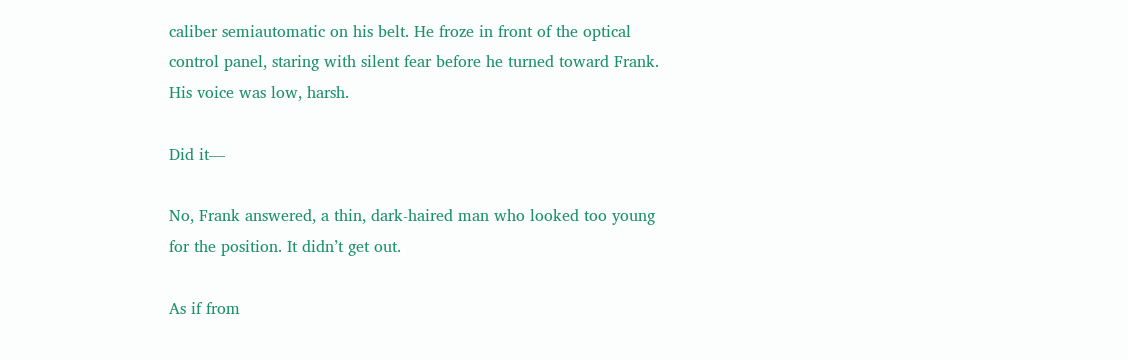caliber semiautomatic on his belt. He froze in front of the optical control panel, staring with silent fear before he turned toward Frank. His voice was low, harsh.

Did it—

No, Frank answered, a thin, dark-haired man who looked too young for the position. It didn’t get out.

As if from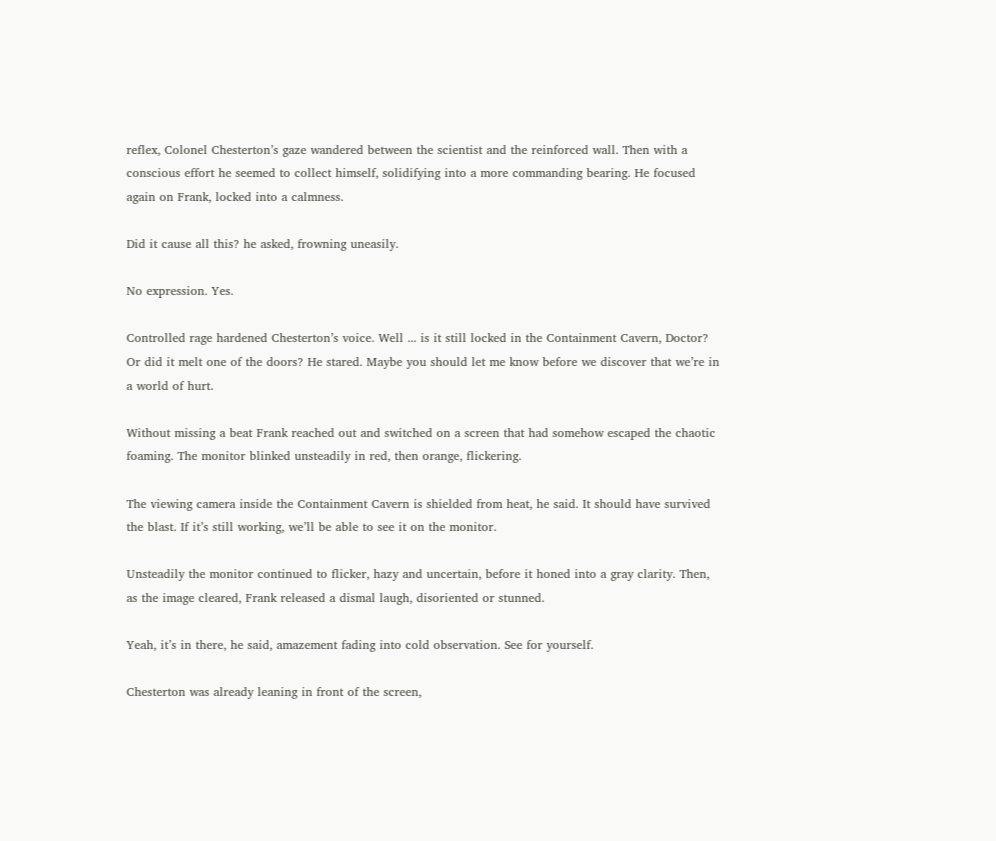reflex, Colonel Chesterton’s gaze wandered between the scientist and the reinforced wall. Then with a conscious effort he seemed to collect himself, solidifying into a more commanding bearing. He focused again on Frank, locked into a calmness.

Did it cause all this? he asked, frowning uneasily.

No expression. Yes.

Controlled rage hardened Chesterton’s voice. Well ... is it still locked in the Containment Cavern, Doctor? Or did it melt one of the doors? He stared. Maybe you should let me know before we discover that we’re in a world of hurt.

Without missing a beat Frank reached out and switched on a screen that had somehow escaped the chaotic foaming. The monitor blinked unsteadily in red, then orange, flickering.

The viewing camera inside the Containment Cavern is shielded from heat, he said. It should have survived the blast. If it’s still working, we’ll be able to see it on the monitor.

Unsteadily the monitor continued to flicker, hazy and uncertain, before it honed into a gray clarity. Then, as the image cleared, Frank released a dismal laugh, disoriented or stunned.

Yeah, it’s in there, he said, amazement fading into cold observation. See for yourself.

Chesterton was already leaning in front of the screen,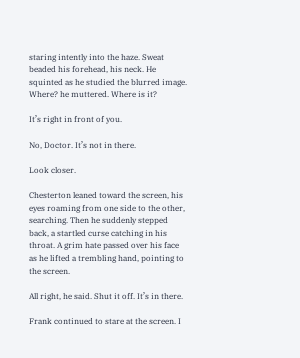staring intently into the haze. Sweat beaded his forehead, his neck. He squinted as he studied the blurred image. Where? he muttered. Where is it?

It’s right in front of you.

No, Doctor. It’s not in there.

Look closer.

Chesterton leaned toward the screen, his eyes roaming from one side to the other, searching. Then he suddenly stepped back, a startled curse catching in his throat. A grim hate passed over his face as he lifted a trembling hand, pointing to the screen.

All right, he said. Shut it off. It’s in there.

Frank continued to stare at the screen. I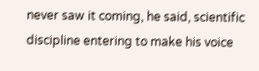never saw it coming, he said, scientific discipline entering to make his voice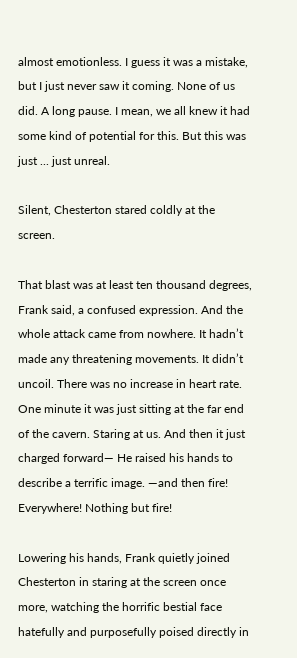almost emotionless. I guess it was a mistake, but I just never saw it coming. None of us did. A long pause. I mean, we all knew it had some kind of potential for this. But this was just ... just unreal.

Silent, Chesterton stared coldly at the screen.

That blast was at least ten thousand degrees, Frank said, a confused expression. And the whole attack came from nowhere. It hadn’t made any threatening movements. It didn’t uncoil. There was no increase in heart rate. One minute it was just sitting at the far end of the cavern. Staring at us. And then it just charged forward— He raised his hands to describe a terrific image. —and then fire! Everywhere! Nothing but fire!

Lowering his hands, Frank quietly joined Chesterton in staring at the screen once more, watching the horrific bestial face hatefully and purposefully poised directly in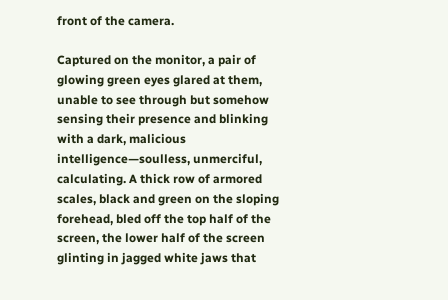front of the camera.

Captured on the monitor, a pair of glowing green eyes glared at them, unable to see through but somehow sensing their presence and blinking with a dark, malicious intelligence—soulless, unmerciful, calculating. A thick row of armored scales, black and green on the sloping forehead, bled off the top half of the screen, the lower half of the screen glinting in jagged white jaws that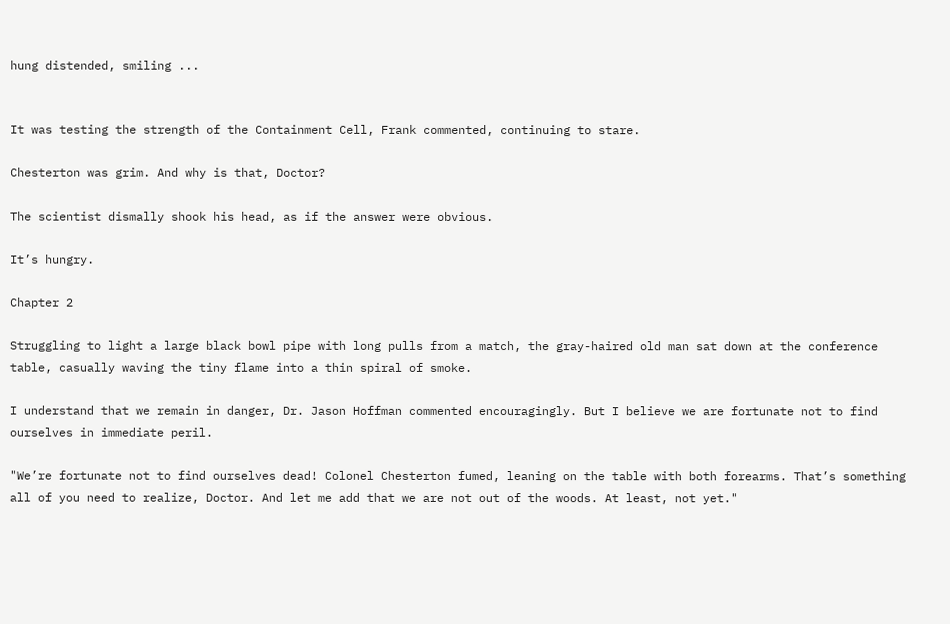hung distended, smiling ...


It was testing the strength of the Containment Cell, Frank commented, continuing to stare.

Chesterton was grim. And why is that, Doctor?

The scientist dismally shook his head, as if the answer were obvious.

It’s hungry.

Chapter 2

Struggling to light a large black bowl pipe with long pulls from a match, the gray-haired old man sat down at the conference table, casually waving the tiny flame into a thin spiral of smoke.

I understand that we remain in danger, Dr. Jason Hoffman commented encouragingly. But I believe we are fortunate not to find ourselves in immediate peril.

"We’re fortunate not to find ourselves dead! Colonel Chesterton fumed, leaning on the table with both forearms. That’s something all of you need to realize, Doctor. And let me add that we are not out of the woods. At least, not yet."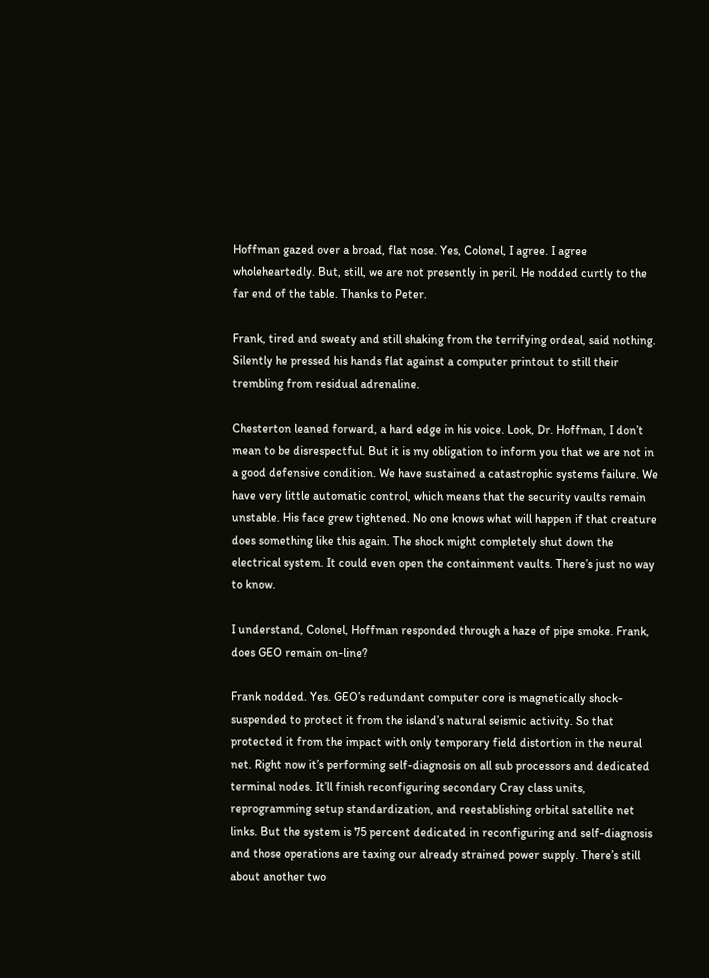Hoffman gazed over a broad, flat nose. Yes, Colonel, I agree. I agree wholeheartedly. But, still, we are not presently in peril. He nodded curtly to the far end of the table. Thanks to Peter.

Frank, tired and sweaty and still shaking from the terrifying ordeal, said nothing. Silently he pressed his hands flat against a computer printout to still their trembling from residual adrenaline.

Chesterton leaned forward, a hard edge in his voice. Look, Dr. Hoffman, I don’t mean to be disrespectful. But it is my obligation to inform you that we are not in a good defensive condition. We have sustained a catastrophic systems failure. We have very little automatic control, which means that the security vaults remain unstable. His face grew tightened. No one knows what will happen if that creature does something like this again. The shock might completely shut down the electrical system. It could even open the containment vaults. There’s just no way to know.

I understand, Colonel, Hoffman responded through a haze of pipe smoke. Frank, does GEO remain on-line?

Frank nodded. Yes. GEO’s redundant computer core is magnetically shock-suspended to protect it from the island’s natural seismic activity. So that protected it from the impact with only temporary field distortion in the neural net. Right now it’s performing self-diagnosis on all sub processors and dedicated terminal nodes. It’ll finish reconfiguring secondary Cray class units, reprogramming setup standardization, and reestablishing orbital satellite net links. But the system is 75 percent dedicated in reconfiguring and self-diagnosis and those operations are taxing our already strained power supply. There’s still about another two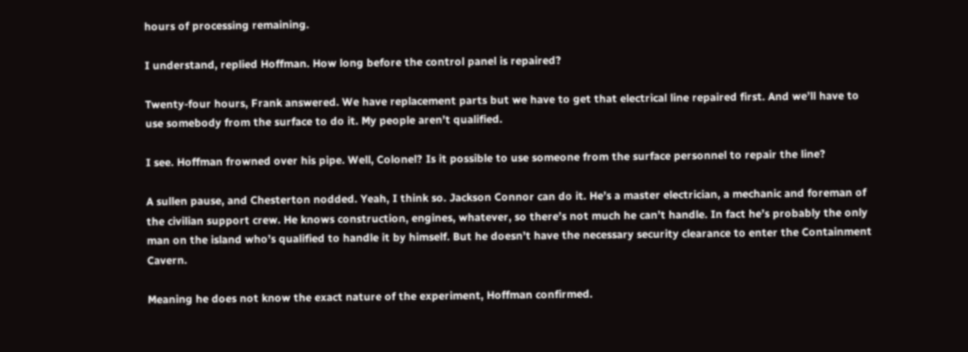hours of processing remaining.

I understand, replied Hoffman. How long before the control panel is repaired?

Twenty-four hours, Frank answered. We have replacement parts but we have to get that electrical line repaired first. And we’ll have to use somebody from the surface to do it. My people aren’t qualified.

I see. Hoffman frowned over his pipe. Well, Colonel? Is it possible to use someone from the surface personnel to repair the line?

A sullen pause, and Chesterton nodded. Yeah, I think so. Jackson Connor can do it. He’s a master electrician, a mechanic and foreman of the civilian support crew. He knows construction, engines, whatever, so there’s not much he can’t handle. In fact he’s probably the only man on the island who’s qualified to handle it by himself. But he doesn’t have the necessary security clearance to enter the Containment Cavern.

Meaning he does not know the exact nature of the experiment, Hoffman confirmed.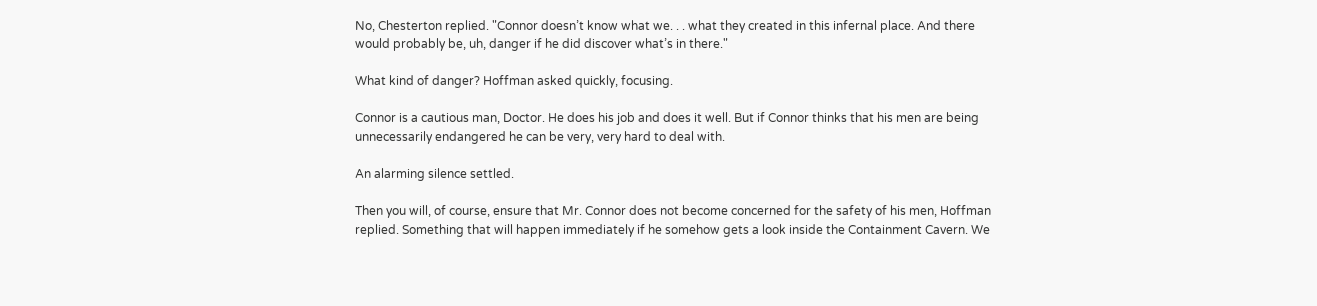No, Chesterton replied. "Connor doesn’t know what we. . . what they created in this infernal place. And there would probably be, uh, danger if he did discover what’s in there."

What kind of danger? Hoffman asked quickly, focusing.

Connor is a cautious man, Doctor. He does his job and does it well. But if Connor thinks that his men are being unnecessarily endangered he can be very, very hard to deal with.

An alarming silence settled.

Then you will, of course, ensure that Mr. Connor does not become concerned for the safety of his men, Hoffman replied. Something that will happen immediately if he somehow gets a look inside the Containment Cavern. We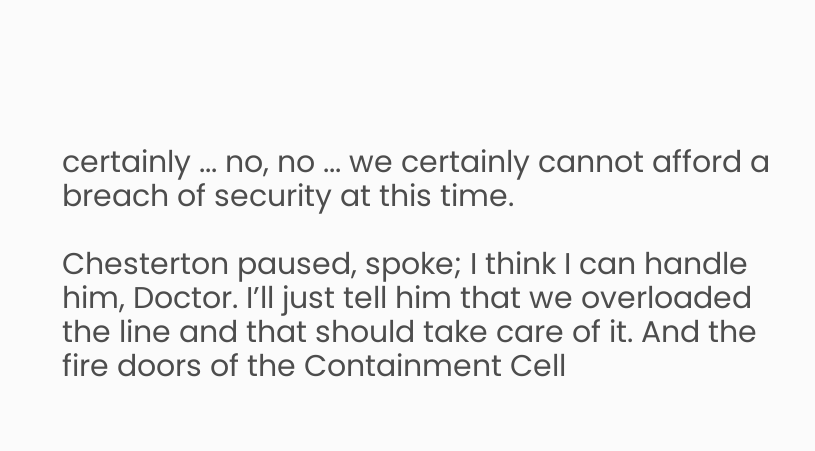certainly ... no, no ... we certainly cannot afford a breach of security at this time.

Chesterton paused, spoke; I think I can handle him, Doctor. I’ll just tell him that we overloaded the line and that should take care of it. And the fire doors of the Containment Cell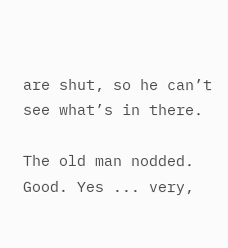are shut, so he can’t see what’s in there.

The old man nodded. Good. Yes ... very,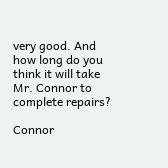very good. And how long do you think it will take Mr. Connor to complete repairs?

Connor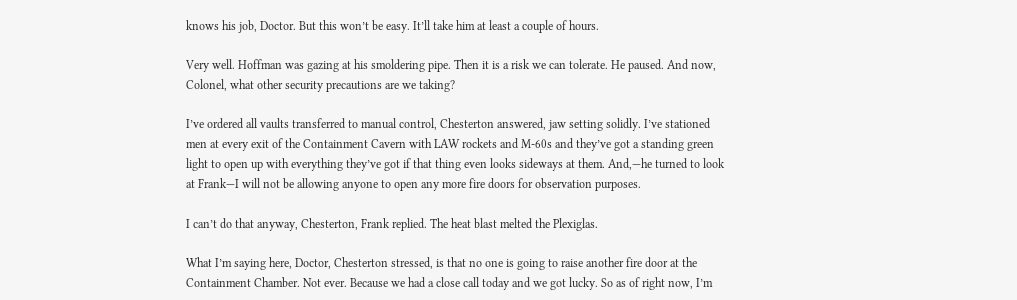knows his job, Doctor. But this won’t be easy. It’ll take him at least a couple of hours.

Very well. Hoffman was gazing at his smoldering pipe. Then it is a risk we can tolerate. He paused. And now, Colonel, what other security precautions are we taking?

I’ve ordered all vaults transferred to manual control, Chesterton answered, jaw setting solidly. I’ve stationed men at every exit of the Containment Cavern with LAW rockets and M-60s and they’ve got a standing green light to open up with everything they’ve got if that thing even looks sideways at them. And,—he turned to look at Frank—I will not be allowing anyone to open any more fire doors for observation purposes.

I can’t do that anyway, Chesterton, Frank replied. The heat blast melted the Plexiglas.

What I’m saying here, Doctor, Chesterton stressed, is that no one is going to raise another fire door at the Containment Chamber. Not ever. Because we had a close call today and we got lucky. So as of right now, I’m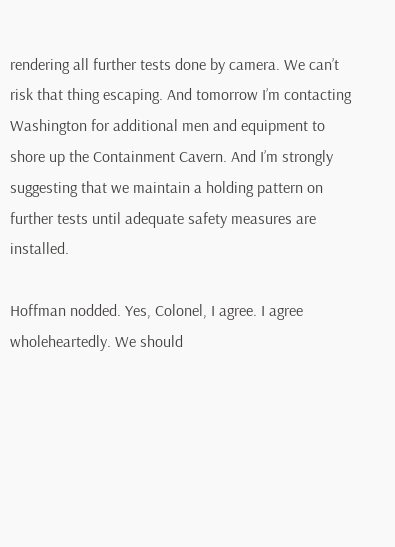rendering all further tests done by camera. We can’t risk that thing escaping. And tomorrow I’m contacting Washington for additional men and equipment to shore up the Containment Cavern. And I’m strongly suggesting that we maintain a holding pattern on further tests until adequate safety measures are installed.

Hoffman nodded. Yes, Colonel, I agree. I agree wholeheartedly. We should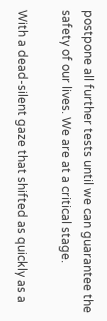postpone all further tests until we can guarantee the safety of our lives. We are at a critical stage.

With a dead-silent gaze that shifted as quickly as a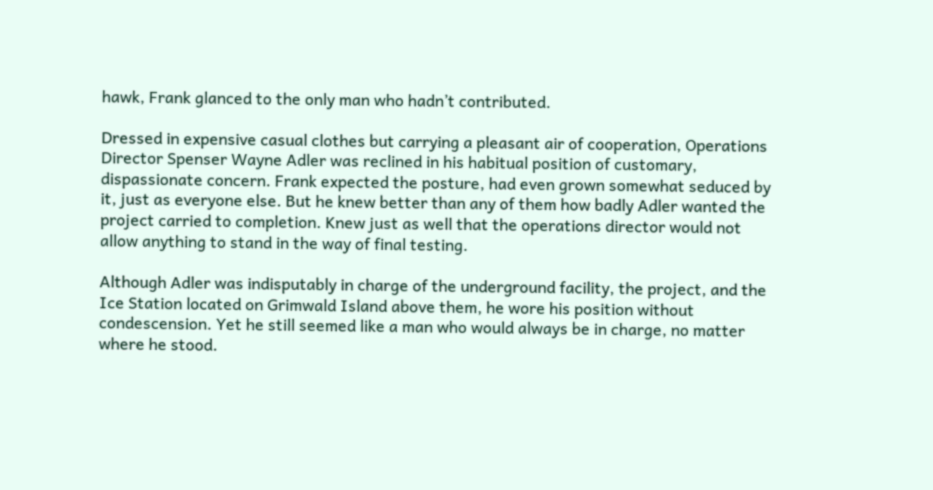hawk, Frank glanced to the only man who hadn’t contributed.

Dressed in expensive casual clothes but carrying a pleasant air of cooperation, Operations Director Spenser Wayne Adler was reclined in his habitual position of customary, dispassionate concern. Frank expected the posture, had even grown somewhat seduced by it, just as everyone else. But he knew better than any of them how badly Adler wanted the project carried to completion. Knew just as well that the operations director would not allow anything to stand in the way of final testing.

Although Adler was indisputably in charge of the underground facility, the project, and the Ice Station located on Grimwald Island above them, he wore his position without condescension. Yet he still seemed like a man who would always be in charge, no matter where he stood.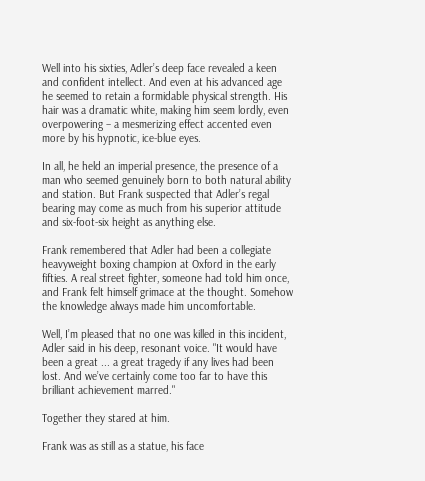Well into his sixties, Adler’s deep face revealed a keen and confident intellect. And even at his advanced age he seemed to retain a formidable physical strength. His hair was a dramatic white, making him seem lordly, even overpowering – a mesmerizing effect accented even more by his hypnotic, ice-blue eyes.

In all, he held an imperial presence, the presence of a man who seemed genuinely born to both natural ability and station. But Frank suspected that Adler’s regal bearing may come as much from his superior attitude and six-foot-six height as anything else.

Frank remembered that Adler had been a collegiate heavyweight boxing champion at Oxford in the early fifties. A real street fighter, someone had told him once, and Frank felt himself grimace at the thought. Somehow the knowledge always made him uncomfortable.

Well, I’m pleased that no one was killed in this incident, Adler said in his deep, resonant voice. "It would have been a great ... a great tragedy if any lives had been lost. And we’ve certainly come too far to have this brilliant achievement marred."

Together they stared at him.

Frank was as still as a statue, his face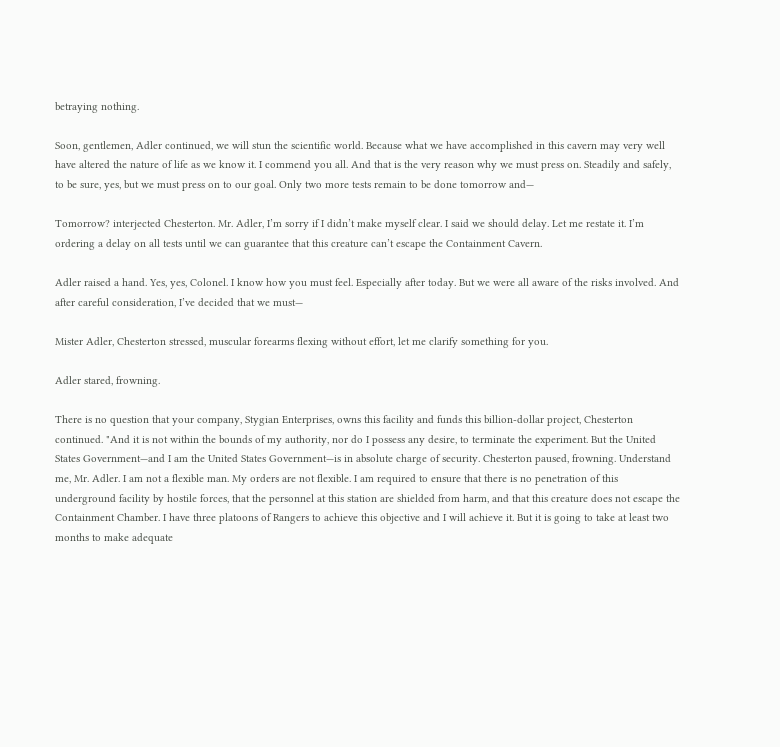betraying nothing.

Soon, gentlemen, Adler continued, we will stun the scientific world. Because what we have accomplished in this cavern may very well have altered the nature of life as we know it. I commend you all. And that is the very reason why we must press on. Steadily and safely, to be sure, yes, but we must press on to our goal. Only two more tests remain to be done tomorrow and—

Tomorrow? interjected Chesterton. Mr. Adler, I’m sorry if I didn’t make myself clear. I said we should delay. Let me restate it. I’m ordering a delay on all tests until we can guarantee that this creature can’t escape the Containment Cavern.

Adler raised a hand. Yes, yes, Colonel. I know how you must feel. Especially after today. But we were all aware of the risks involved. And after careful consideration, I’ve decided that we must—

Mister Adler, Chesterton stressed, muscular forearms flexing without effort, let me clarify something for you.

Adler stared, frowning.

There is no question that your company, Stygian Enterprises, owns this facility and funds this billion-dollar project, Chesterton continued. "And it is not within the bounds of my authority, nor do I possess any desire, to terminate the experiment. But the United States Government—and I am the United States Government—is in absolute charge of security. Chesterton paused, frowning. Understand me, Mr. Adler. I am not a flexible man. My orders are not flexible. I am required to ensure that there is no penetration of this underground facility by hostile forces, that the personnel at this station are shielded from harm, and that this creature does not escape the Containment Chamber. I have three platoons of Rangers to achieve this objective and I will achieve it. But it is going to take at least two months to make adequate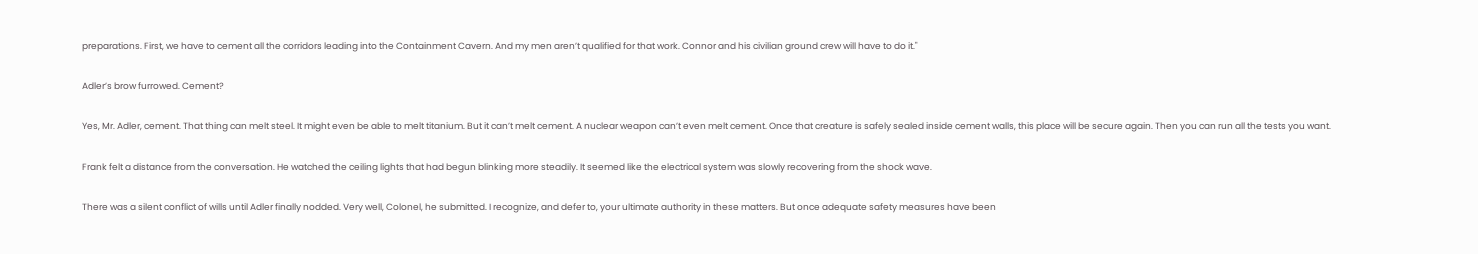preparations. First, we have to cement all the corridors leading into the Containment Cavern. And my men aren’t qualified for that work. Connor and his civilian ground crew will have to do it."

Adler’s brow furrowed. Cement?

Yes, Mr. Adler, cement. That thing can melt steel. It might even be able to melt titanium. But it can’t melt cement. A nuclear weapon can’t even melt cement. Once that creature is safely sealed inside cement walls, this place will be secure again. Then you can run all the tests you want.

Frank felt a distance from the conversation. He watched the ceiling lights that had begun blinking more steadily. It seemed like the electrical system was slowly recovering from the shock wave.

There was a silent conflict of wills until Adler finally nodded. Very well, Colonel, he submitted. I recognize, and defer to, your ultimate authority in these matters. But once adequate safety measures have been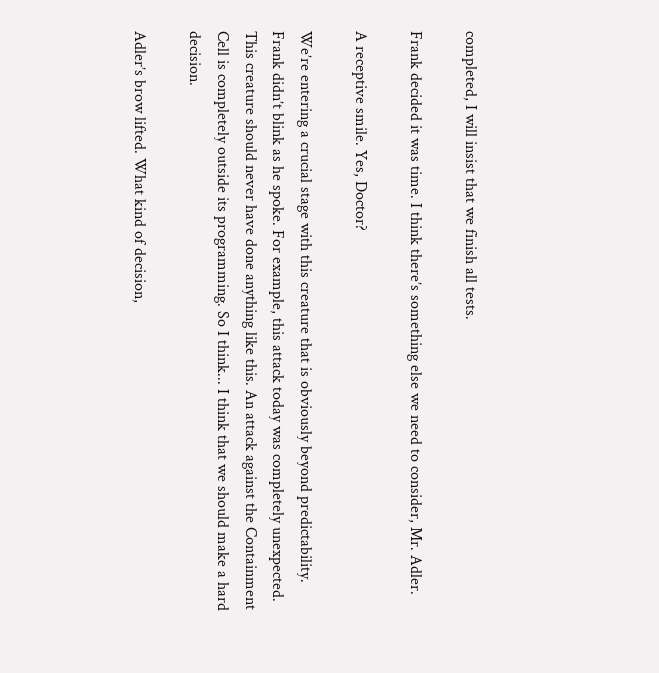completed, I will insist that we finish all tests.

Frank decided it was time. I think there’s something else we need to consider, Mr. Adler.

A receptive smile. Yes, Doctor?

We’re entering a crucial stage with this creature that is obviously beyond predictability. Frank didn’t blink as he spoke. For example, this attack today was completely unexpected. This creature should never have done anything like this. An attack against the Containment Cell is completely outside its programming. So I think... I think that we should make a hard decision.

Adler’s brow lifted. What kind of decision,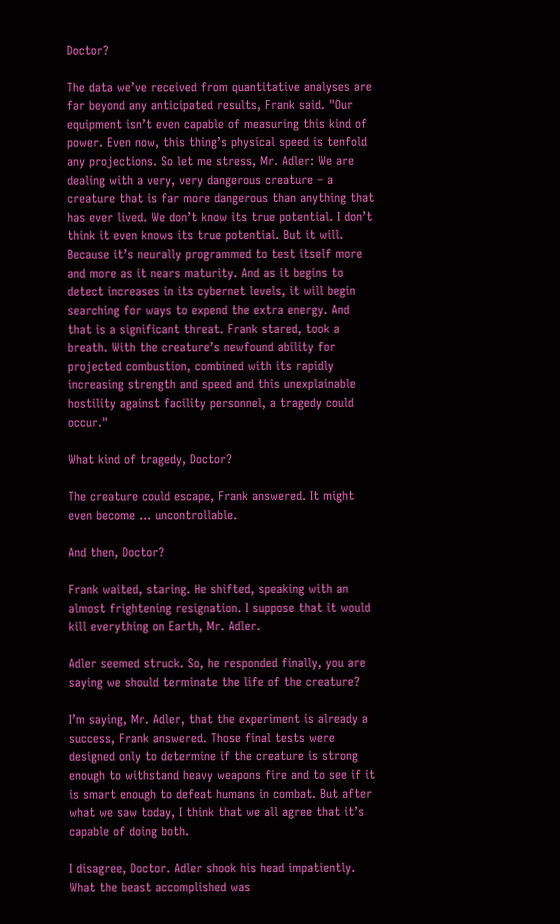Doctor?

The data we’ve received from quantitative analyses are far beyond any anticipated results, Frank said. "Our equipment isn’t even capable of measuring this kind of power. Even now, this thing’s physical speed is tenfold any projections. So let me stress, Mr. Adler: We are dealing with a very, very dangerous creature – a creature that is far more dangerous than anything that has ever lived. We don’t know its true potential. I don’t think it even knows its true potential. But it will. Because it’s neurally programmed to test itself more and more as it nears maturity. And as it begins to detect increases in its cybernet levels, it will begin searching for ways to expend the extra energy. And that is a significant threat. Frank stared, took a breath. With the creature’s newfound ability for projected combustion, combined with its rapidly increasing strength and speed and this unexplainable hostility against facility personnel, a tragedy could occur."

What kind of tragedy, Doctor?

The creature could escape, Frank answered. It might even become ... uncontrollable.

And then, Doctor?

Frank waited, staring. He shifted, speaking with an almost frightening resignation. I suppose that it would kill everything on Earth, Mr. Adler.

Adler seemed struck. So, he responded finally, you are saying we should terminate the life of the creature?

I’m saying, Mr. Adler, that the experiment is already a success, Frank answered. Those final tests were designed only to determine if the creature is strong enough to withstand heavy weapons fire and to see if it is smart enough to defeat humans in combat. But after what we saw today, I think that we all agree that it’s capable of doing both.

I disagree, Doctor. Adler shook his head impatiently. What the beast accomplished was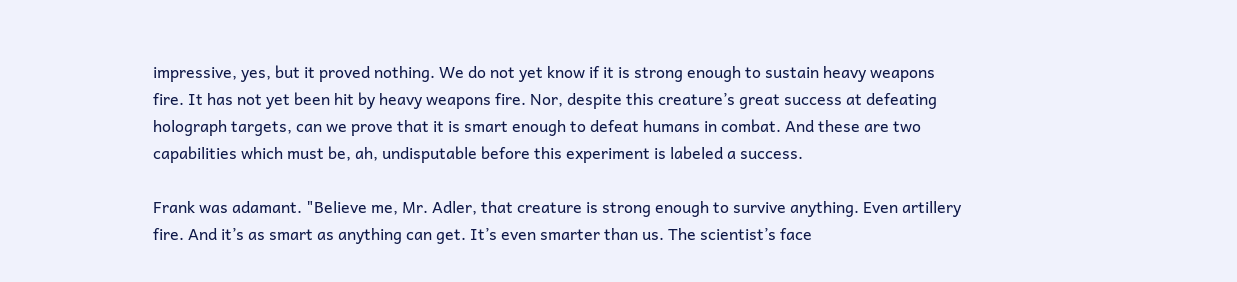impressive, yes, but it proved nothing. We do not yet know if it is strong enough to sustain heavy weapons fire. It has not yet been hit by heavy weapons fire. Nor, despite this creature’s great success at defeating holograph targets, can we prove that it is smart enough to defeat humans in combat. And these are two capabilities which must be, ah, undisputable before this experiment is labeled a success.

Frank was adamant. "Believe me, Mr. Adler, that creature is strong enough to survive anything. Even artillery fire. And it’s as smart as anything can get. It’s even smarter than us. The scientist’s face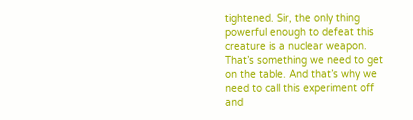tightened. Sir, the only thing powerful enough to defeat this creature is a nuclear weapon. That’s something we need to get on the table. And that’s why we need to call this experiment off and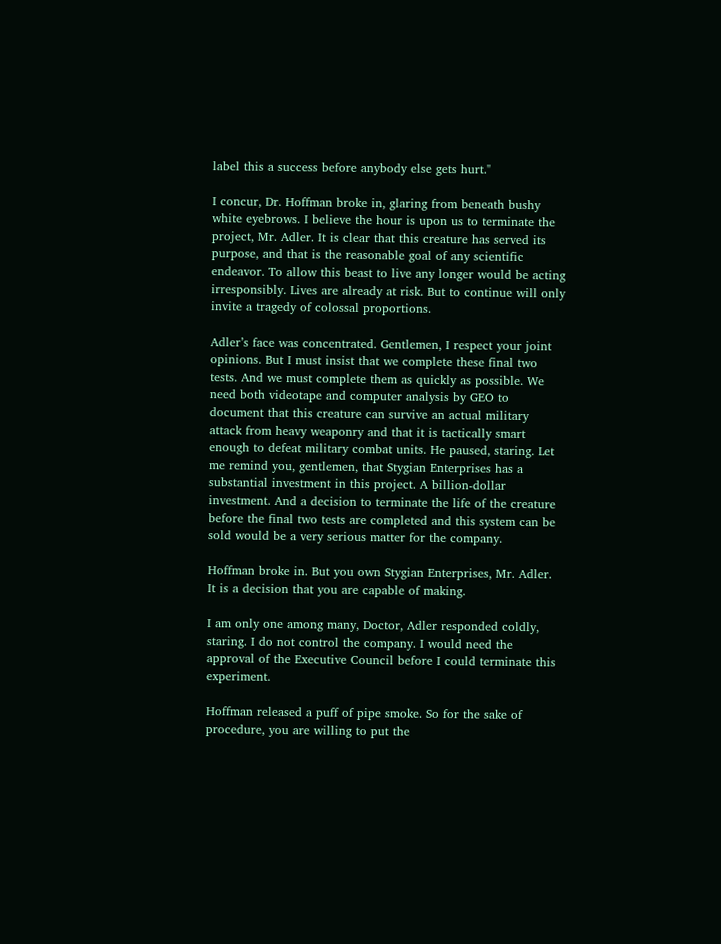label this a success before anybody else gets hurt."

I concur, Dr. Hoffman broke in, glaring from beneath bushy white eyebrows. I believe the hour is upon us to terminate the project, Mr. Adler. It is clear that this creature has served its purpose, and that is the reasonable goal of any scientific endeavor. To allow this beast to live any longer would be acting irresponsibly. Lives are already at risk. But to continue will only invite a tragedy of colossal proportions.

Adler’s face was concentrated. Gentlemen, I respect your joint opinions. But I must insist that we complete these final two tests. And we must complete them as quickly as possible. We need both videotape and computer analysis by GEO to document that this creature can survive an actual military attack from heavy weaponry and that it is tactically smart enough to defeat military combat units. He paused, staring. Let me remind you, gentlemen, that Stygian Enterprises has a substantial investment in this project. A billion-dollar investment. And a decision to terminate the life of the creature before the final two tests are completed and this system can be sold would be a very serious matter for the company.

Hoffman broke in. But you own Stygian Enterprises, Mr. Adler. It is a decision that you are capable of making.

I am only one among many, Doctor, Adler responded coldly, staring. I do not control the company. I would need the approval of the Executive Council before I could terminate this experiment.

Hoffman released a puff of pipe smoke. So for the sake of procedure, you are willing to put the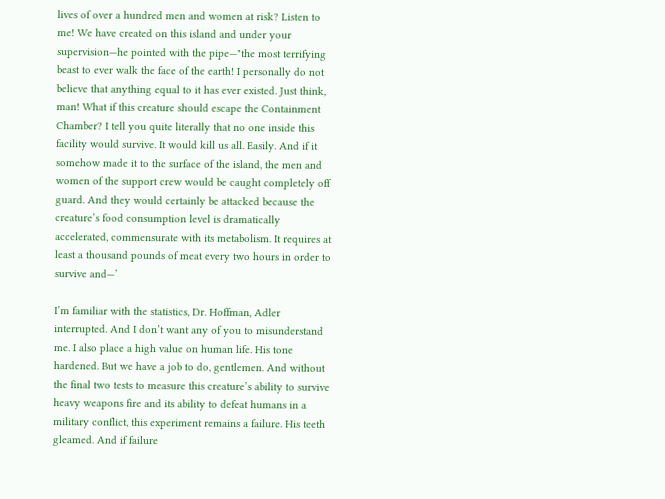lives of over a hundred men and women at risk? Listen to me! We have created on this island and under your supervision—he pointed with the pipe—"the most terrifying beast to ever walk the face of the earth! I personally do not believe that anything equal to it has ever existed. Just think, man! What if this creature should escape the Containment Chamber? I tell you quite literally that no one inside this facility would survive. It would kill us all. Easily. And if it somehow made it to the surface of the island, the men and women of the support crew would be caught completely off guard. And they would certainly be attacked because the creature’s food consumption level is dramatically accelerated, commensurate with its metabolism. It requires at least a thousand pounds of meat every two hours in order to survive and—’

I’m familiar with the statistics, Dr. Hoffman, Adler interrupted. And I don’t want any of you to misunderstand me. I also place a high value on human life. His tone hardened. But we have a job to do, gentlemen. And without the final two tests to measure this creature’s ability to survive heavy weapons fire and its ability to defeat humans in a military conflict, this experiment remains a failure. His teeth gleamed. And if failure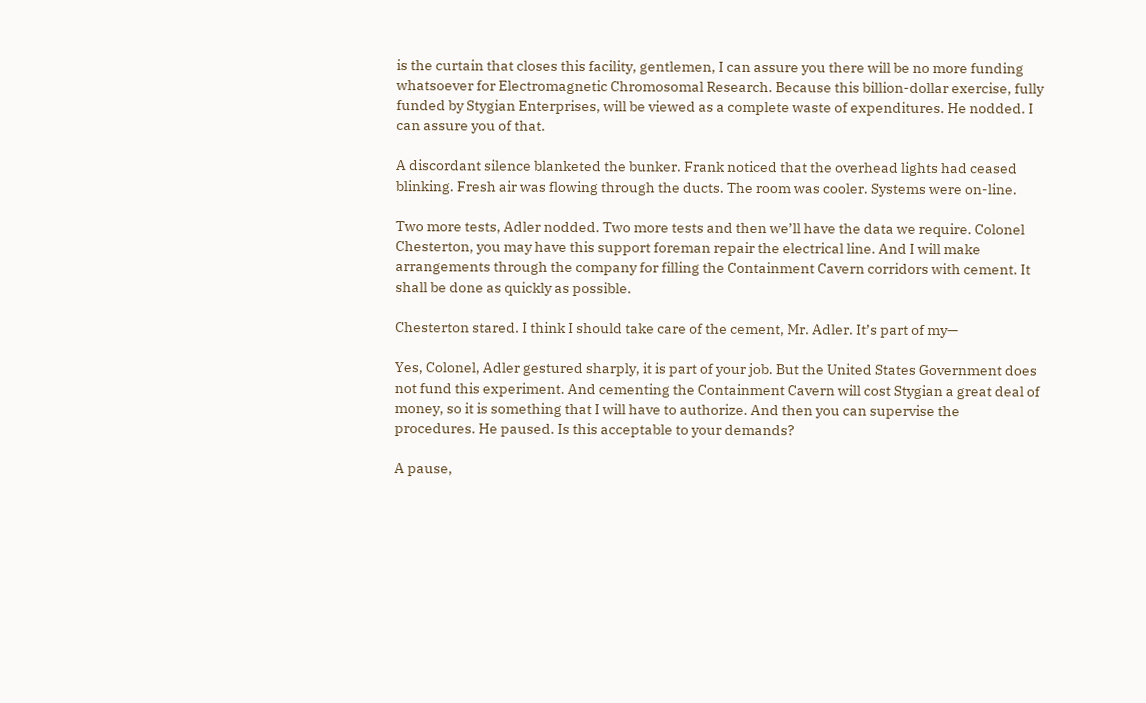is the curtain that closes this facility, gentlemen, I can assure you there will be no more funding whatsoever for Electromagnetic Chromosomal Research. Because this billion-dollar exercise, fully funded by Stygian Enterprises, will be viewed as a complete waste of expenditures. He nodded. I can assure you of that.

A discordant silence blanketed the bunker. Frank noticed that the overhead lights had ceased blinking. Fresh air was flowing through the ducts. The room was cooler. Systems were on-line.

Two more tests, Adler nodded. Two more tests and then we’ll have the data we require. Colonel Chesterton, you may have this support foreman repair the electrical line. And I will make arrangements through the company for filling the Containment Cavern corridors with cement. It shall be done as quickly as possible.

Chesterton stared. I think I should take care of the cement, Mr. Adler. It’s part of my—

Yes, Colonel, Adler gestured sharply, it is part of your job. But the United States Government does not fund this experiment. And cementing the Containment Cavern will cost Stygian a great deal of money, so it is something that I will have to authorize. And then you can supervise the procedures. He paused. Is this acceptable to your demands?

A pause,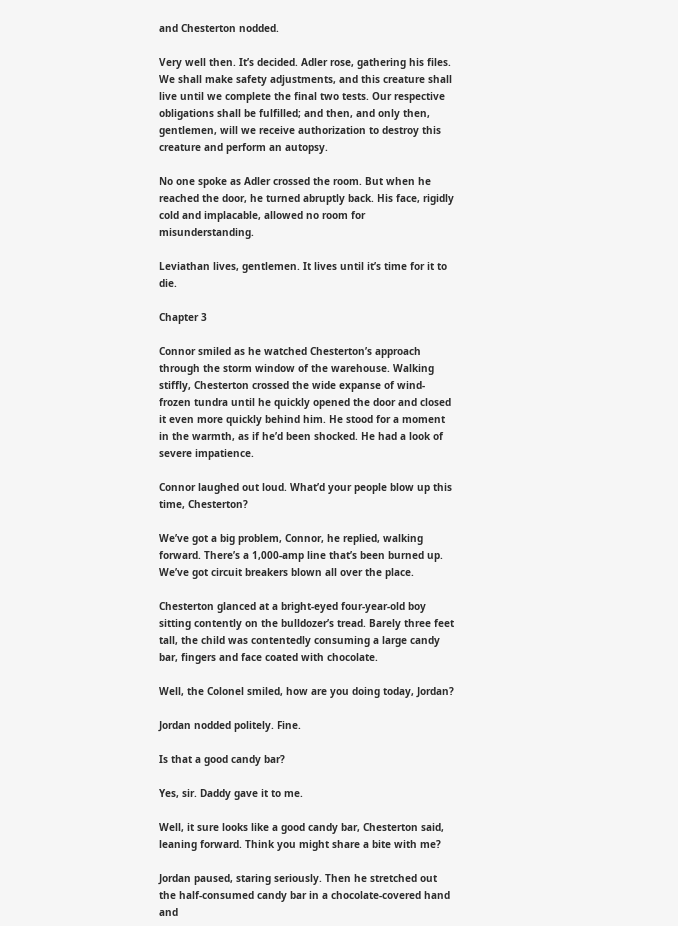and Chesterton nodded.

Very well then. It’s decided. Adler rose, gathering his files. We shall make safety adjustments, and this creature shall live until we complete the final two tests. Our respective obligations shall be fulfilled; and then, and only then, gentlemen, will we receive authorization to destroy this creature and perform an autopsy.

No one spoke as Adler crossed the room. But when he reached the door, he turned abruptly back. His face, rigidly cold and implacable, allowed no room for misunderstanding.

Leviathan lives, gentlemen. It lives until it’s time for it to die.

Chapter 3

Connor smiled as he watched Chesterton’s approach through the storm window of the warehouse. Walking stiffly, Chesterton crossed the wide expanse of wind-frozen tundra until he quickly opened the door and closed it even more quickly behind him. He stood for a moment in the warmth, as if he’d been shocked. He had a look of severe impatience.

Connor laughed out loud. What’d your people blow up this time, Chesterton?

We’ve got a big problem, Connor, he replied, walking forward. There’s a 1,000-amp line that’s been burned up. We’ve got circuit breakers blown all over the place.

Chesterton glanced at a bright-eyed four-year-old boy sitting contently on the bulldozer’s tread. Barely three feet tall, the child was contentedly consuming a large candy bar, fingers and face coated with chocolate.

Well, the Colonel smiled, how are you doing today, Jordan?

Jordan nodded politely. Fine.

Is that a good candy bar?

Yes, sir. Daddy gave it to me.

Well, it sure looks like a good candy bar, Chesterton said, leaning forward. Think you might share a bite with me?

Jordan paused, staring seriously. Then he stretched out the half-consumed candy bar in a chocolate-covered hand and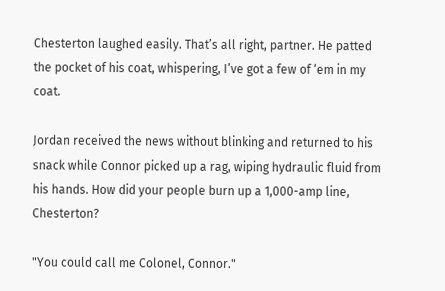Chesterton laughed easily. That’s all right, partner. He patted the pocket of his coat, whispering, I’ve got a few of ‘em in my coat.

Jordan received the news without blinking and returned to his snack while Connor picked up a rag, wiping hydraulic fluid from his hands. How did your people burn up a 1,000-amp line, Chesterton?

"You could call me Colonel, Connor."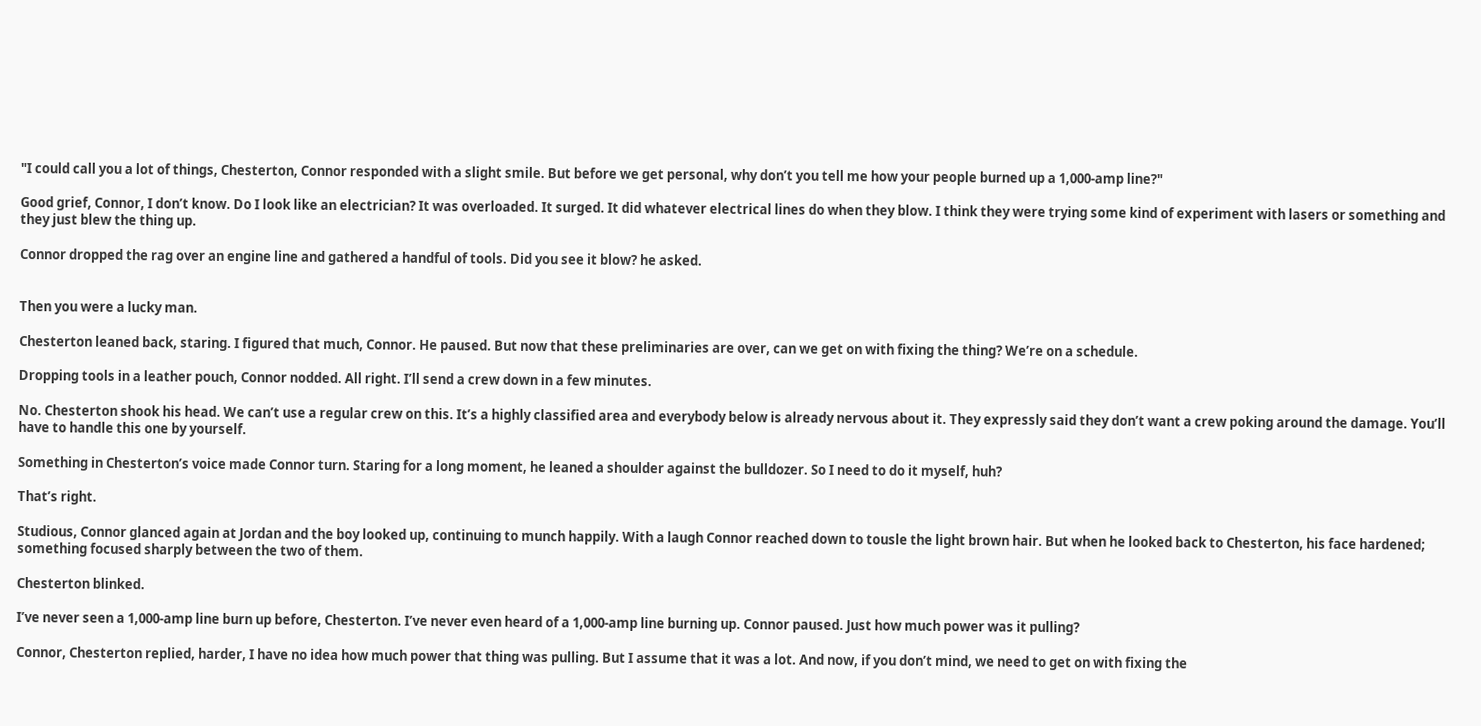"I could call you a lot of things, Chesterton, Connor responded with a slight smile. But before we get personal, why don’t you tell me how your people burned up a 1,000-amp line?"

Good grief, Connor, I don’t know. Do I look like an electrician? It was overloaded. It surged. It did whatever electrical lines do when they blow. I think they were trying some kind of experiment with lasers or something and they just blew the thing up.

Connor dropped the rag over an engine line and gathered a handful of tools. Did you see it blow? he asked.


Then you were a lucky man.

Chesterton leaned back, staring. I figured that much, Connor. He paused. But now that these preliminaries are over, can we get on with fixing the thing? We’re on a schedule.

Dropping tools in a leather pouch, Connor nodded. All right. I’ll send a crew down in a few minutes.

No. Chesterton shook his head. We can’t use a regular crew on this. It’s a highly classified area and everybody below is already nervous about it. They expressly said they don’t want a crew poking around the damage. You’ll have to handle this one by yourself.

Something in Chesterton’s voice made Connor turn. Staring for a long moment, he leaned a shoulder against the bulldozer. So I need to do it myself, huh?

That’s right.

Studious, Connor glanced again at Jordan and the boy looked up, continuing to munch happily. With a laugh Connor reached down to tousle the light brown hair. But when he looked back to Chesterton, his face hardened; something focused sharply between the two of them.

Chesterton blinked.

I’ve never seen a 1,000-amp line burn up before, Chesterton. I’ve never even heard of a 1,000-amp line burning up. Connor paused. Just how much power was it pulling?

Connor, Chesterton replied, harder, I have no idea how much power that thing was pulling. But I assume that it was a lot. And now, if you don’t mind, we need to get on with fixing the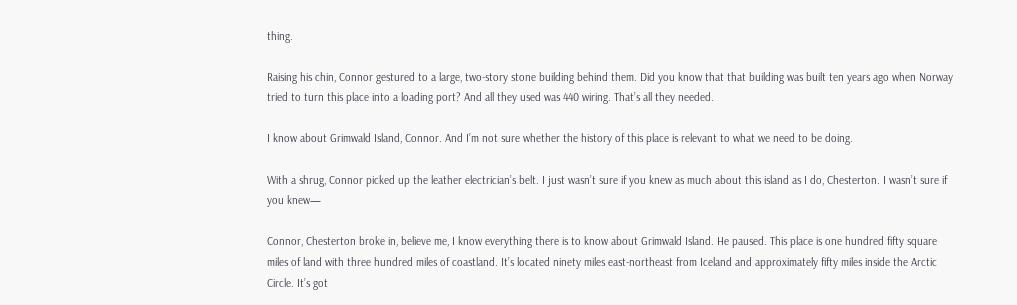thing.

Raising his chin, Connor gestured to a large, two-story stone building behind them. Did you know that that building was built ten years ago when Norway tried to turn this place into a loading port? And all they used was 440 wiring. That’s all they needed.

I know about Grimwald Island, Connor. And I’m not sure whether the history of this place is relevant to what we need to be doing.

With a shrug, Connor picked up the leather electrician’s belt. I just wasn’t sure if you knew as much about this island as I do, Chesterton. I wasn’t sure if you knew—

Connor, Chesterton broke in, believe me, I know everything there is to know about Grimwald Island. He paused. This place is one hundred fifty square miles of land with three hundred miles of coastland. It’s located ninety miles east-northeast from Iceland and approximately fifty miles inside the Arctic Circle. It’s got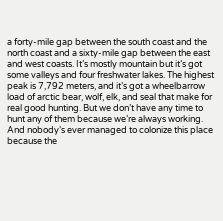a forty-mile gap between the south coast and the north coast and a sixty-mile gap between the east and west coasts. It’s mostly mountain but it’s got some valleys and four freshwater lakes. The highest peak is 7,792 meters, and it’s got a wheelbarrow load of arctic bear, wolf, elk, and seal that make for real good hunting. But we don’t have any time to hunt any of them because we’re always working. And nobody’s ever managed to colonize this place because the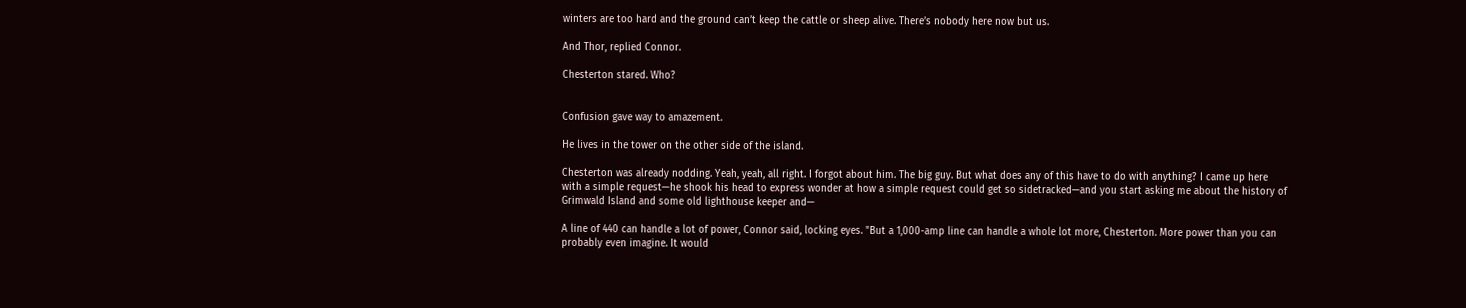winters are too hard and the ground can’t keep the cattle or sheep alive. There’s nobody here now but us.

And Thor, replied Connor.

Chesterton stared. Who?


Confusion gave way to amazement.

He lives in the tower on the other side of the island.

Chesterton was already nodding. Yeah, yeah, all right. I forgot about him. The big guy. But what does any of this have to do with anything? I came up here with a simple request—he shook his head to express wonder at how a simple request could get so sidetracked—and you start asking me about the history of Grimwald Island and some old lighthouse keeper and—

A line of 440 can handle a lot of power, Connor said, locking eyes. "But a 1,000-amp line can handle a whole lot more, Chesterton. More power than you can probably even imagine. It would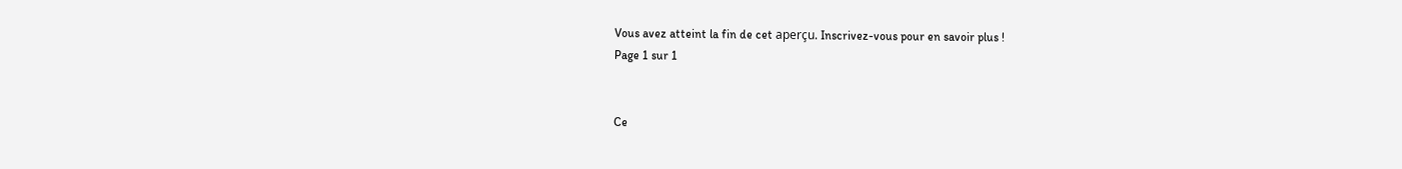Vous avez atteint la fin de cet aperçu. Inscrivez-vous pour en savoir plus !
Page 1 sur 1


Ce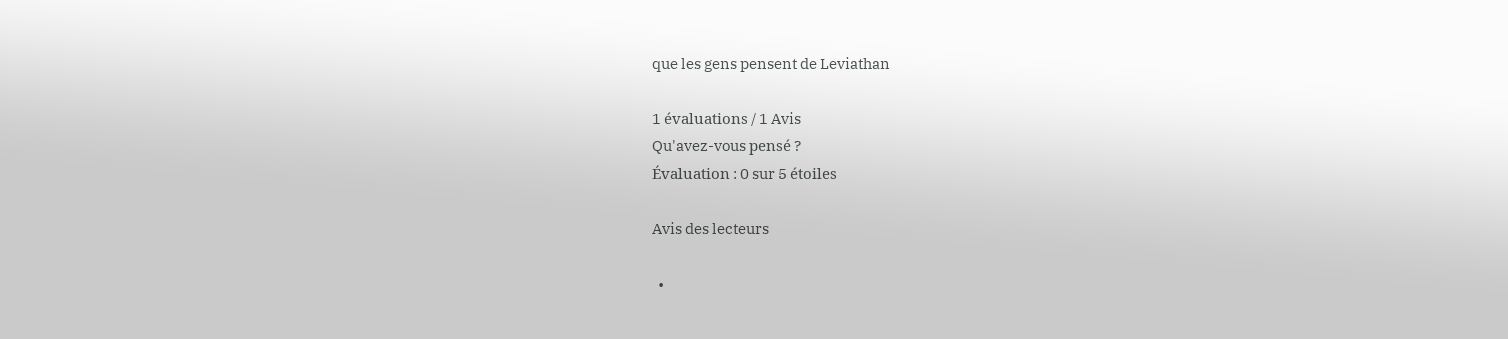que les gens pensent de Leviathan

1 évaluations / 1 Avis
Qu'avez-vous pensé ?
Évaluation : 0 sur 5 étoiles

Avis des lecteurs

  •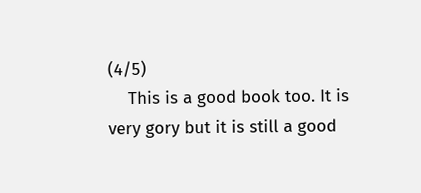(4/5)
    This is a good book too. It is very gory but it is still a good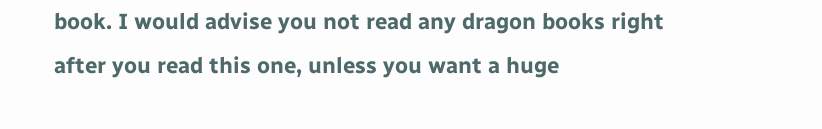book. I would advise you not read any dragon books right after you read this one, unless you want a huge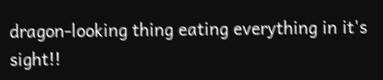dragon-looking thing eating everything in it's sight!!